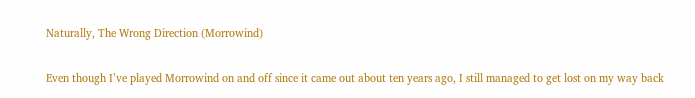Naturally, The Wrong Direction (Morrowind)

Even though I’ve played Morrowind on and off since it came out about ten years ago, I still managed to get lost on my way back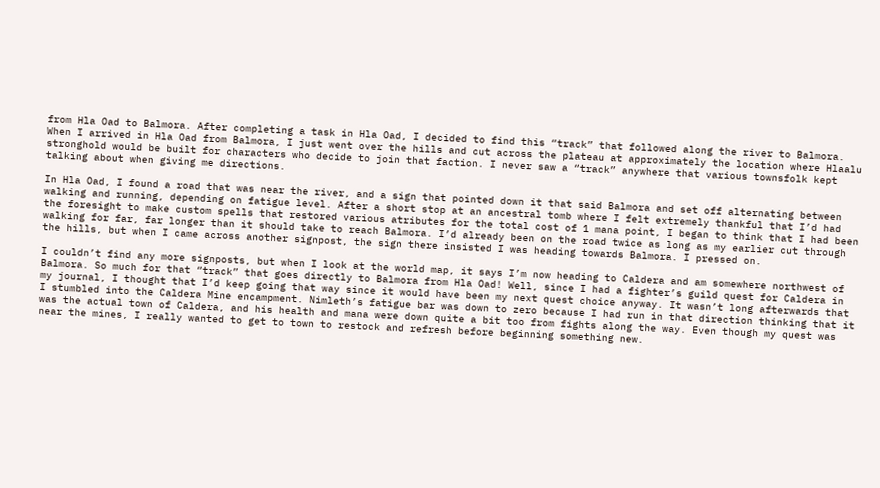from Hla Oad to Balmora. After completing a task in Hla Oad, I decided to find this “track” that followed along the river to Balmora.  When I arrived in Hla Oad from Balmora, I just went over the hills and cut across the plateau at approximately the location where Hlaalu stronghold would be built for characters who decide to join that faction. I never saw a “track” anywhere that various townsfolk kept talking about when giving me directions.

In Hla Oad, I found a road that was near the river, and a sign that pointed down it that said Balmora and set off alternating between walking and running, depending on fatigue level. After a short stop at an ancestral tomb where I felt extremely thankful that I’d had the foresight to make custom spells that restored various atributes for the total cost of 1 mana point, I began to think that I had been walking for far, far longer than it should take to reach Balmora. I’d already been on the road twice as long as my earlier cut through the hills, but when I came across another signpost, the sign there insisted I was heading towards Balmora. I pressed on.

I couldn’t find any more signposts, but when I look at the world map, it says I’m now heading to Caldera and am somewhere northwest of Balmora. So much for that “track” that goes directly to Balmora from Hla Oad! Well, since I had a fighter’s guild quest for Caldera in my journal, I thought that I’d keep going that way since it would have been my next quest choice anyway. It wasn’t long afterwards that I stumbled into the Caldera Mine encampment. Nimleth’s fatigue bar was down to zero because I had run in that direction thinking that it was the actual town of Caldera, and his health and mana were down quite a bit too from fights along the way. Even though my quest was near the mines, I really wanted to get to town to restock and refresh before beginning something new.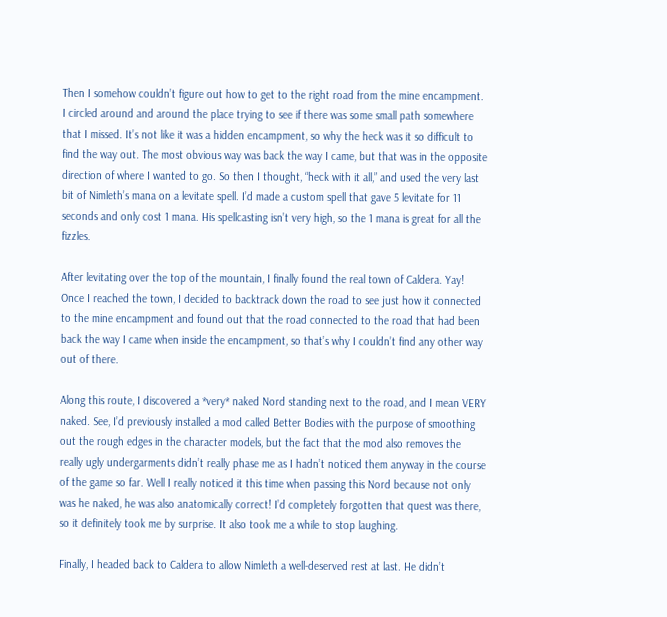Then I somehow couldn’t figure out how to get to the right road from the mine encampment. I circled around and around the place trying to see if there was some small path somewhere that I missed. It’s not like it was a hidden encampment, so why the heck was it so difficult to find the way out. The most obvious way was back the way I came, but that was in the opposite direction of where I wanted to go. So then I thought, “heck with it all,” and used the very last bit of Nimleth’s mana on a levitate spell. I’d made a custom spell that gave 5 levitate for 11 seconds and only cost 1 mana. His spellcasting isn’t very high, so the 1 mana is great for all the fizzles.

After levitating over the top of the mountain, I finally found the real town of Caldera. Yay! Once I reached the town, I decided to backtrack down the road to see just how it connected to the mine encampment and found out that the road connected to the road that had been back the way I came when inside the encampment, so that’s why I couldn’t find any other way out of there.

Along this route, I discovered a *very* naked Nord standing next to the road, and I mean VERY naked. See, I’d previously installed a mod called Better Bodies with the purpose of smoothing out the rough edges in the character models, but the fact that the mod also removes the really ugly undergarments didn’t really phase me as I hadn’t noticed them anyway in the course of the game so far. Well I really noticed it this time when passing this Nord because not only was he naked, he was also anatomically correct! I’d completely forgotten that quest was there, so it definitely took me by surprise. It also took me a while to stop laughing.

Finally, I headed back to Caldera to allow Nimleth a well-deserved rest at last. He didn’t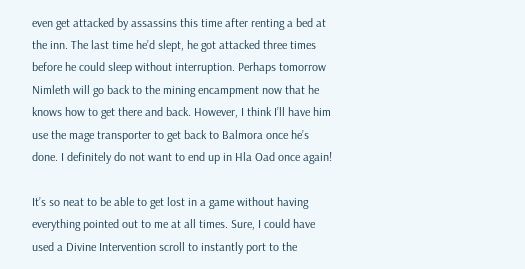even get attacked by assassins this time after renting a bed at the inn. The last time he’d slept, he got attacked three times before he could sleep without interruption. Perhaps tomorrow Nimleth will go back to the mining encampment now that he knows how to get there and back. However, I think I’ll have him use the mage transporter to get back to Balmora once he’s done. I definitely do not want to end up in Hla Oad once again!

It’s so neat to be able to get lost in a game without having everything pointed out to me at all times. Sure, I could have used a Divine Intervention scroll to instantly port to the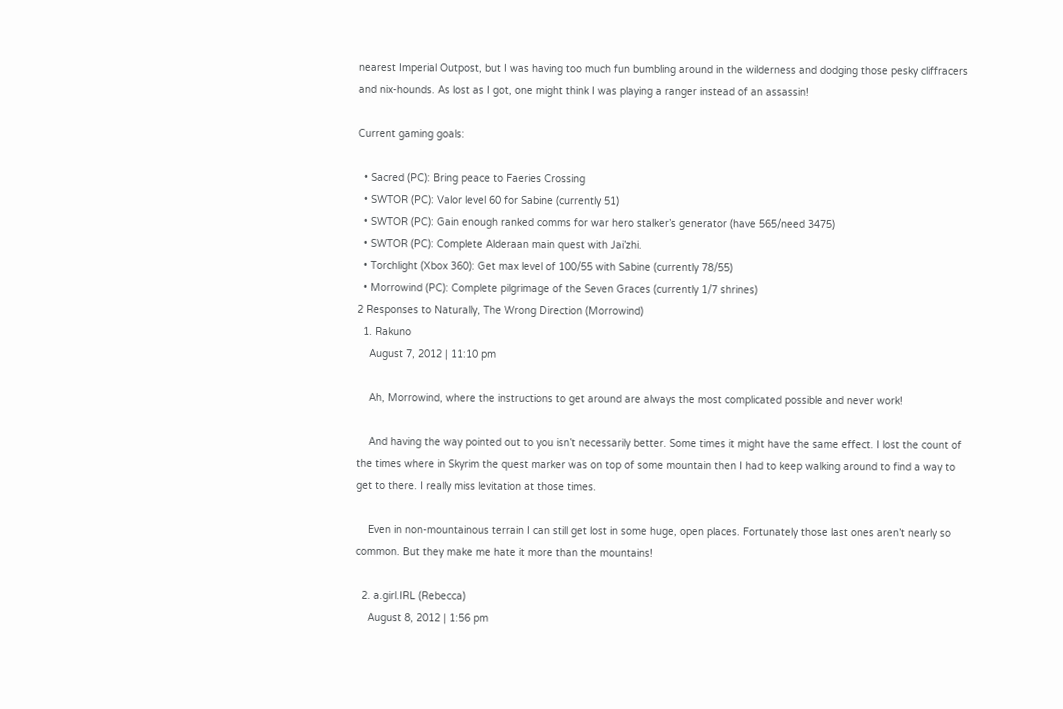nearest Imperial Outpost, but I was having too much fun bumbling around in the wilderness and dodging those pesky cliffracers and nix-hounds. As lost as I got, one might think I was playing a ranger instead of an assassin!

Current gaming goals:

  • Sacred (PC): Bring peace to Faeries Crossing
  • SWTOR (PC): Valor level 60 for Sabine (currently 51)
  • SWTOR (PC): Gain enough ranked comms for war hero stalker’s generator (have 565/need 3475)
  • SWTOR (PC): Complete Alderaan main quest with Jai’zhi.
  • Torchlight (Xbox 360): Get max level of 100/55 with Sabine (currently 78/55)
  • Morrowind (PC): Complete pilgrimage of the Seven Graces (currently 1/7 shrines)
2 Responses to Naturally, The Wrong Direction (Morrowind)
  1. Rakuno
    August 7, 2012 | 11:10 pm

    Ah, Morrowind, where the instructions to get around are always the most complicated possible and never work!

    And having the way pointed out to you isn’t necessarily better. Some times it might have the same effect. I lost the count of the times where in Skyrim the quest marker was on top of some mountain then I had to keep walking around to find a way to get to there. I really miss levitation at those times.

    Even in non-mountainous terrain I can still get lost in some huge, open places. Fortunately those last ones aren’t nearly so common. But they make me hate it more than the mountains!

  2. a.girl.IRL (Rebecca)
    August 8, 2012 | 1:56 pm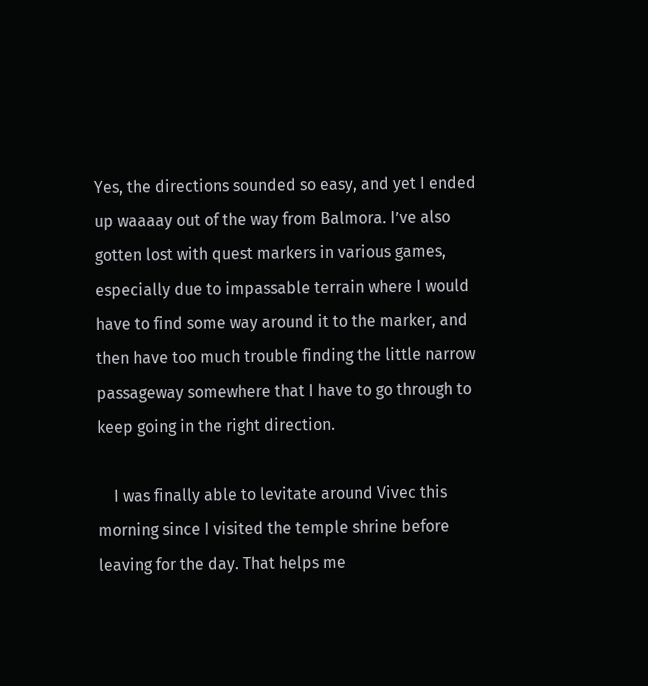Yes, the directions sounded so easy, and yet I ended up waaaay out of the way from Balmora. I’ve also gotten lost with quest markers in various games, especially due to impassable terrain where I would have to find some way around it to the marker, and then have too much trouble finding the little narrow passageway somewhere that I have to go through to keep going in the right direction.

    I was finally able to levitate around Vivec this morning since I visited the temple shrine before leaving for the day. That helps me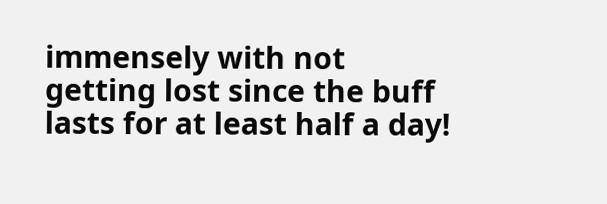immensely with not getting lost since the buff lasts for at least half a day!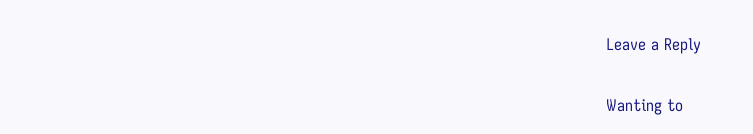Leave a Reply

Wanting to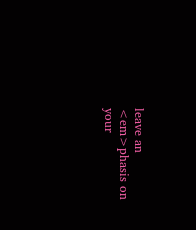leave an <em>phasis on your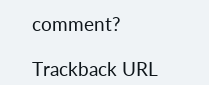comment?

Trackback URL